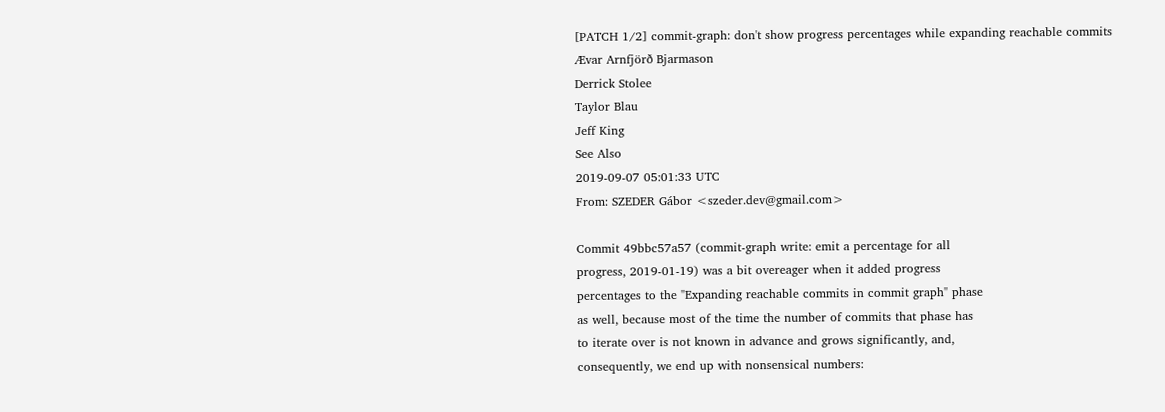[PATCH 1/2] commit-graph: don't show progress percentages while expanding reachable commits
Ævar Arnfjörð Bjarmason
Derrick Stolee
Taylor Blau
Jeff King
See Also
2019-09-07 05:01:33 UTC
From: SZEDER Gábor <szeder.dev@gmail.com>

Commit 49bbc57a57 (commit-graph write: emit a percentage for all
progress, 2019-01-19) was a bit overeager when it added progress
percentages to the "Expanding reachable commits in commit graph" phase
as well, because most of the time the number of commits that phase has
to iterate over is not known in advance and grows significantly, and,
consequently, we end up with nonsensical numbers: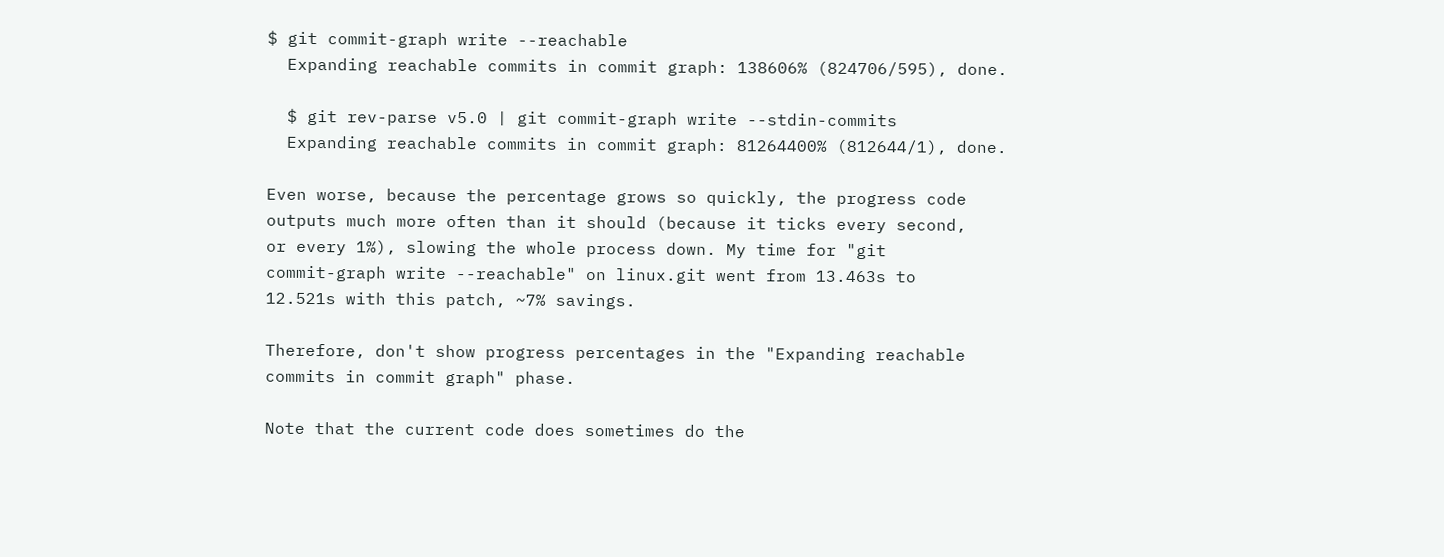$ git commit-graph write --reachable
  Expanding reachable commits in commit graph: 138606% (824706/595), done.

  $ git rev-parse v5.0 | git commit-graph write --stdin-commits
  Expanding reachable commits in commit graph: 81264400% (812644/1), done.

Even worse, because the percentage grows so quickly, the progress code
outputs much more often than it should (because it ticks every second,
or every 1%), slowing the whole process down. My time for "git
commit-graph write --reachable" on linux.git went from 13.463s to
12.521s with this patch, ~7% savings.

Therefore, don't show progress percentages in the "Expanding reachable
commits in commit graph" phase.

Note that the current code does sometimes do the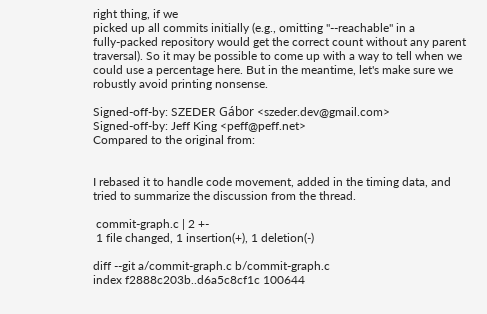right thing, if we
picked up all commits initially (e.g., omitting "--reachable" in a
fully-packed repository would get the correct count without any parent
traversal). So it may be possible to come up with a way to tell when we
could use a percentage here. But in the meantime, let's make sure we
robustly avoid printing nonsense.

Signed-off-by: SZEDER Gábor <szeder.dev@gmail.com>
Signed-off-by: Jeff King <peff@peff.net>
Compared to the original from:


I rebased it to handle code movement, added in the timing data, and
tried to summarize the discussion from the thread.

 commit-graph.c | 2 +-
 1 file changed, 1 insertion(+), 1 deletion(-)

diff --git a/commit-graph.c b/commit-graph.c
index f2888c203b..d6a5c8cf1c 100644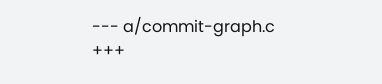--- a/commit-graph.c
+++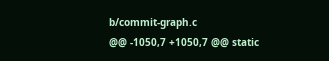b/commit-graph.c
@@ -1050,7 +1050,7 @@ static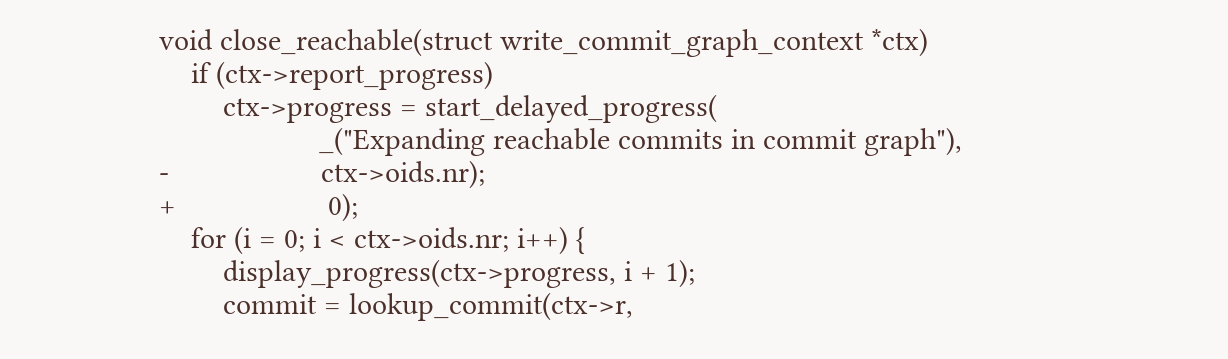void close_reachable(struct write_commit_graph_context *ctx)
    if (ctx->report_progress)
        ctx->progress = start_delayed_progress(
                    _("Expanding reachable commits in commit graph"),
-                   ctx->oids.nr);
+                   0);
    for (i = 0; i < ctx->oids.nr; i++) {
        display_progress(ctx->progress, i + 1);
        commit = lookup_commit(ctx->r,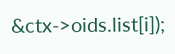&ctx->oids.list[i]);